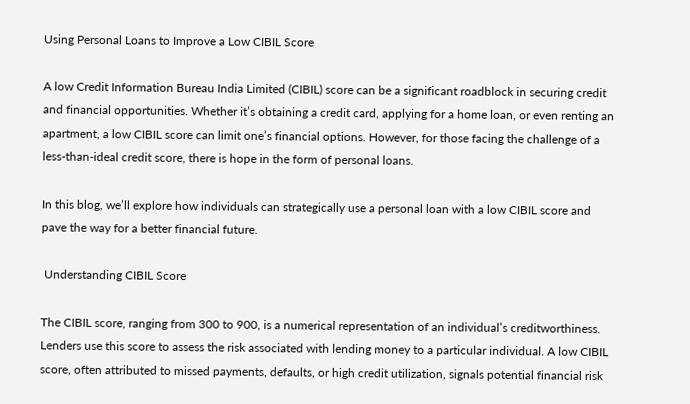Using Personal Loans to Improve a Low CIBIL Score

A low Credit Information Bureau India Limited (CIBIL) score can be a significant roadblock in securing credit and financial opportunities. Whether it’s obtaining a credit card, applying for a home loan, or even renting an apartment, a low CIBIL score can limit one’s financial options. However, for those facing the challenge of a less-than-ideal credit score, there is hope in the form of personal loans.

In this blog, we’ll explore how individuals can strategically use a personal loan with a low CIBIL score and pave the way for a better financial future.

 Understanding CIBIL Score

The CIBIL score, ranging from 300 to 900, is a numerical representation of an individual’s creditworthiness. Lenders use this score to assess the risk associated with lending money to a particular individual. A low CIBIL score, often attributed to missed payments, defaults, or high credit utilization, signals potential financial risk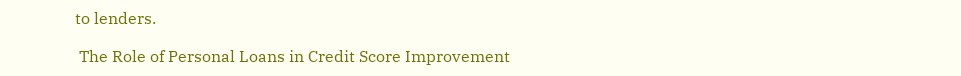to lenders.

 The Role of Personal Loans in Credit Score Improvement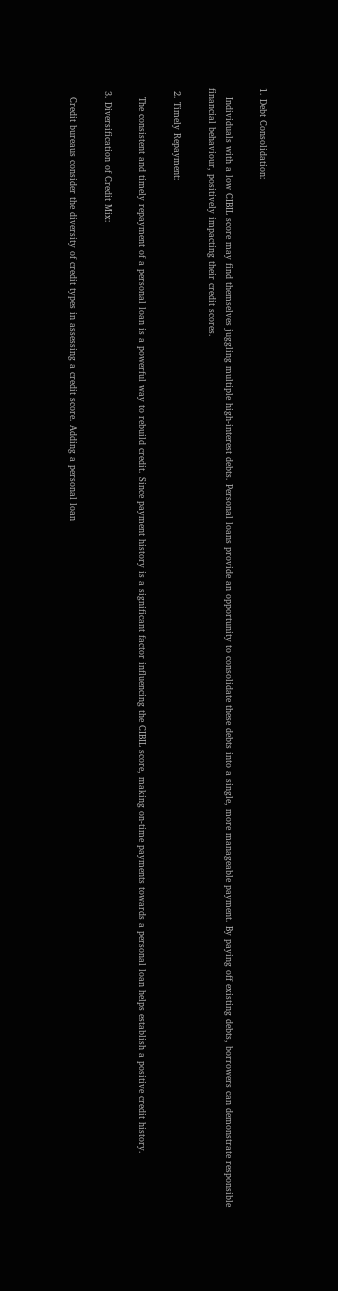1. Debt Consolidation:

   Individuals with a low CIBIL score may find themselves juggling multiple high-interest debts. Personal loans provide an opportunity to consolidate these debts into a single, more manageable payment. By paying off existing debts, borrowers can demonstrate responsible financial behaviour, positively impacting their credit scores.

 2. Timely Repayment:

   The consistent and timely repayment of a personal loan is a powerful way to rebuild credit. Since payment history is a significant factor influencing the CIBIL score, making on-time payments towards a personal loan helps establish a positive credit history.

 3. Diversification of Credit Mix:

   Credit bureaus consider the diversity of credit types in assessing a credit score. Adding a personal loan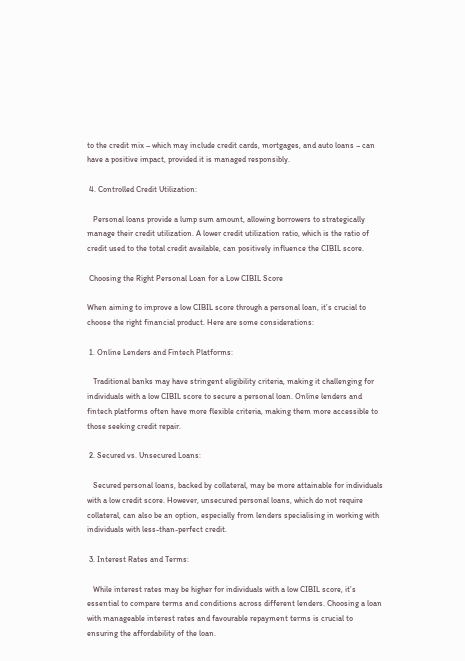to the credit mix – which may include credit cards, mortgages, and auto loans – can have a positive impact, provided it is managed responsibly.

 4. Controlled Credit Utilization:

   Personal loans provide a lump sum amount, allowing borrowers to strategically manage their credit utilization. A lower credit utilization ratio, which is the ratio of credit used to the total credit available, can positively influence the CIBIL score.

 Choosing the Right Personal Loan for a Low CIBIL Score

When aiming to improve a low CIBIL score through a personal loan, it’s crucial to choose the right financial product. Here are some considerations:

 1. Online Lenders and Fintech Platforms:

   Traditional banks may have stringent eligibility criteria, making it challenging for individuals with a low CIBIL score to secure a personal loan. Online lenders and fintech platforms often have more flexible criteria, making them more accessible to those seeking credit repair.

 2. Secured vs. Unsecured Loans:

   Secured personal loans, backed by collateral, may be more attainable for individuals with a low credit score. However, unsecured personal loans, which do not require collateral, can also be an option, especially from lenders specialising in working with individuals with less-than-perfect credit.

 3. Interest Rates and Terms:

   While interest rates may be higher for individuals with a low CIBIL score, it’s essential to compare terms and conditions across different lenders. Choosing a loan with manageable interest rates and favourable repayment terms is crucial to ensuring the affordability of the loan.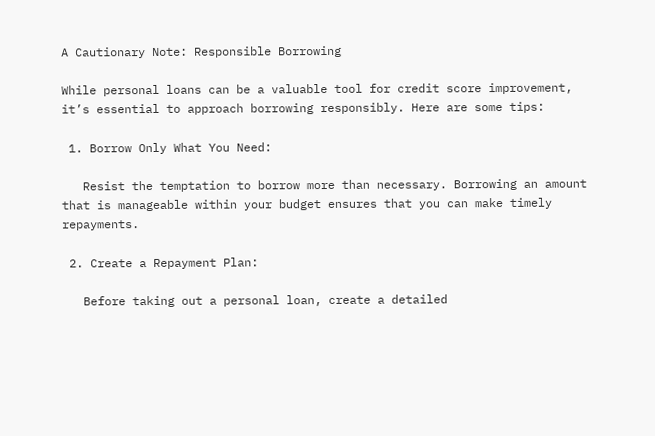A Cautionary Note: Responsible Borrowing

While personal loans can be a valuable tool for credit score improvement, it’s essential to approach borrowing responsibly. Here are some tips:

 1. Borrow Only What You Need:

   Resist the temptation to borrow more than necessary. Borrowing an amount that is manageable within your budget ensures that you can make timely repayments.

 2. Create a Repayment Plan:

   Before taking out a personal loan, create a detailed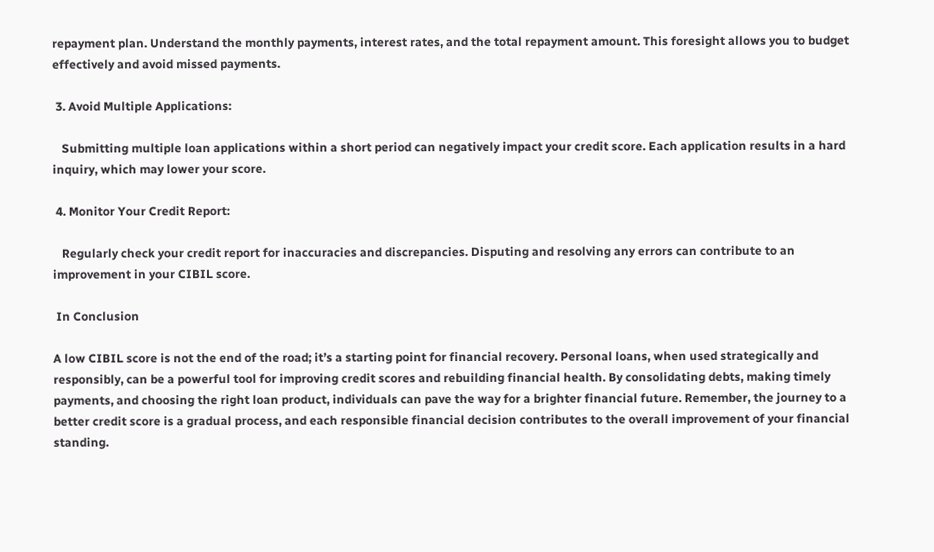repayment plan. Understand the monthly payments, interest rates, and the total repayment amount. This foresight allows you to budget effectively and avoid missed payments.

 3. Avoid Multiple Applications:

   Submitting multiple loan applications within a short period can negatively impact your credit score. Each application results in a hard inquiry, which may lower your score.

 4. Monitor Your Credit Report:

   Regularly check your credit report for inaccuracies and discrepancies. Disputing and resolving any errors can contribute to an improvement in your CIBIL score.

 In Conclusion

A low CIBIL score is not the end of the road; it’s a starting point for financial recovery. Personal loans, when used strategically and responsibly, can be a powerful tool for improving credit scores and rebuilding financial health. By consolidating debts, making timely payments, and choosing the right loan product, individuals can pave the way for a brighter financial future. Remember, the journey to a better credit score is a gradual process, and each responsible financial decision contributes to the overall improvement of your financial standing.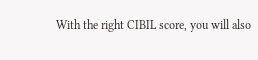With the right CIBIL score, you will also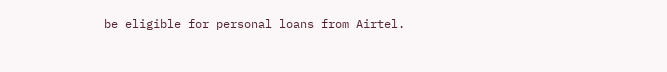be eligible for personal loans from Airtel.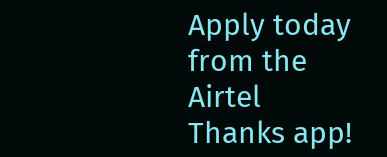Apply today from the Airtel Thanks app!